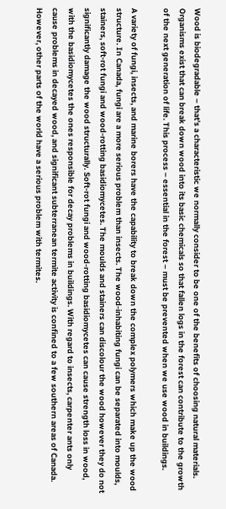Wood is biodegradable – that’s a characteristic we normally consider to be one of the benefits of choosing natural materials. Organisms exist that can break down wood into its basic chemicals so that fallen logs in the forest can contribute to the growth of the next generation of life. This process – essential in the forest – must be prevented when we use wood in buildings.

A variety of fungi, insects, and marine borers have the capability to break down the complex polymers which make up the wood structure. In Canada, fungi are a more serious problem than insects. The wood-inhabiting fungi can be separated into moulds, stainers, soft-rot fungi and wood-rotting basidiomycetes. The moulds and stainers can discolour the wood however they do not significantly damage the wood structurally. Soft-rot fungi and wood-rotting basidiomycetes can cause strength loss in wood, with the basidiomycetes the ones responsible for decay problems in buildings. With regard to insects, carpenter ants only cause problems in decayed wood, and significant subterranean termite activity is confined to a few southern areas of Canada. However, other parts of the world have a serious problem with termites.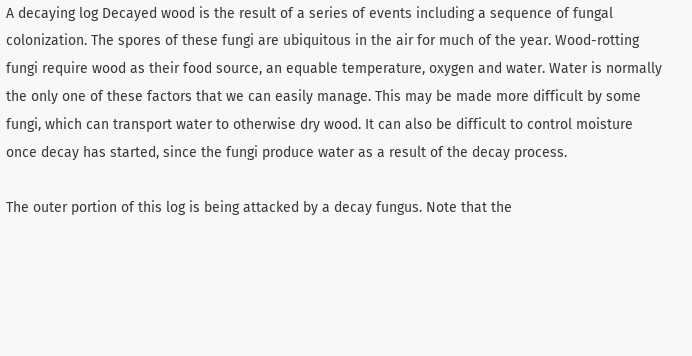A decaying log Decayed wood is the result of a series of events including a sequence of fungal colonization. The spores of these fungi are ubiquitous in the air for much of the year. Wood-rotting fungi require wood as their food source, an equable temperature, oxygen and water. Water is normally the only one of these factors that we can easily manage. This may be made more difficult by some fungi, which can transport water to otherwise dry wood. It can also be difficult to control moisture once decay has started, since the fungi produce water as a result of the decay process.

The outer portion of this log is being attacked by a decay fungus. Note that the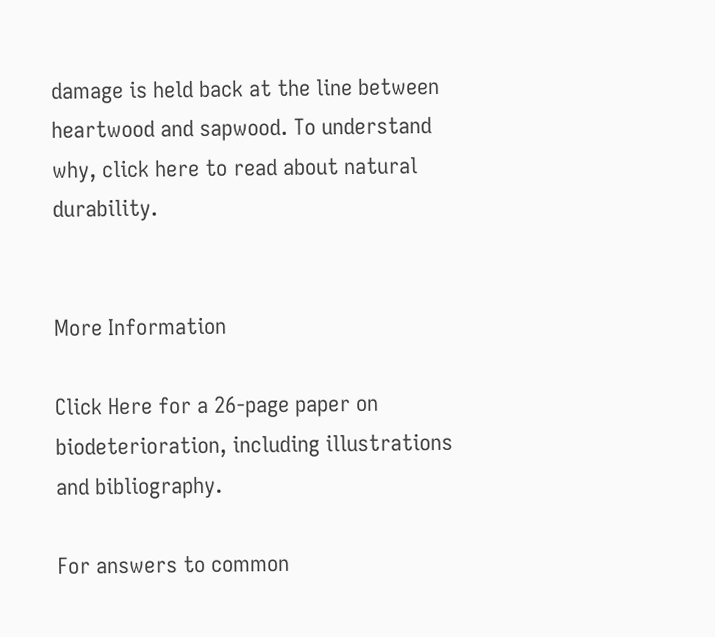damage is held back at the line between heartwood and sapwood. To understand why, click here to read about natural durability.


More Information

Click Here for a 26-page paper on biodeterioration, including illustrations and bibliography.

For answers to common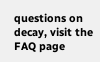questions on decay, visit the FAQ page